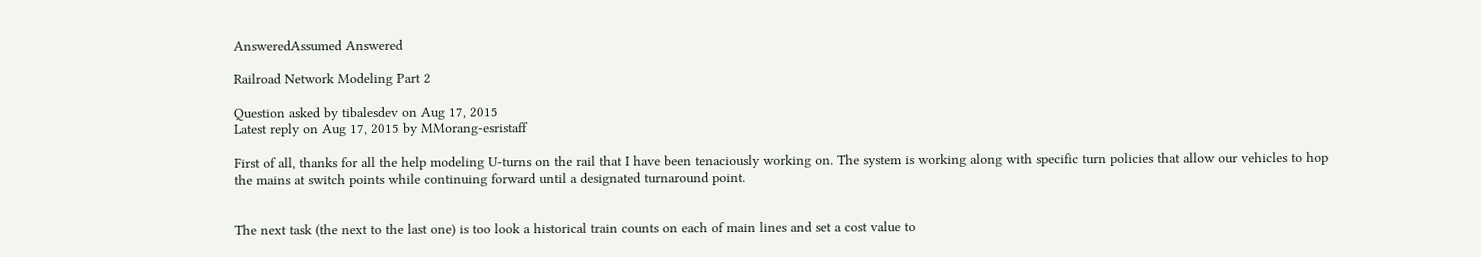AnsweredAssumed Answered

Railroad Network Modeling Part 2

Question asked by tibalesdev on Aug 17, 2015
Latest reply on Aug 17, 2015 by MMorang-esristaff

First of all, thanks for all the help modeling U-turns on the rail that I have been tenaciously working on. The system is working along with specific turn policies that allow our vehicles to hop the mains at switch points while continuing forward until a designated turnaround point.


The next task (the next to the last one) is too look a historical train counts on each of main lines and set a cost value to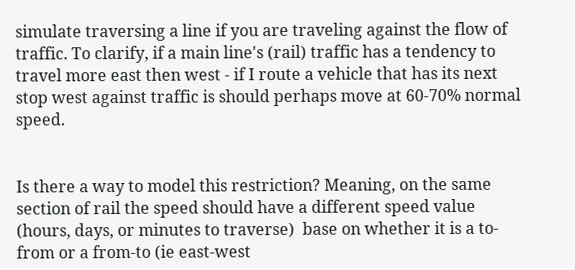simulate traversing a line if you are traveling against the flow of traffic. To clarify, if a main line's (rail) traffic has a tendency to travel more east then west - if I route a vehicle that has its next stop west against traffic is should perhaps move at 60-70% normal speed.


Is there a way to model this restriction? Meaning, on the same section of rail the speed should have a different speed value (hours, days, or minutes to traverse)  base on whether it is a to-from or a from-to (ie east-west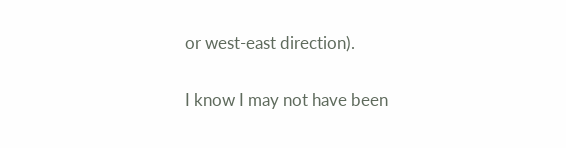or west-east direction).


I know I may not have been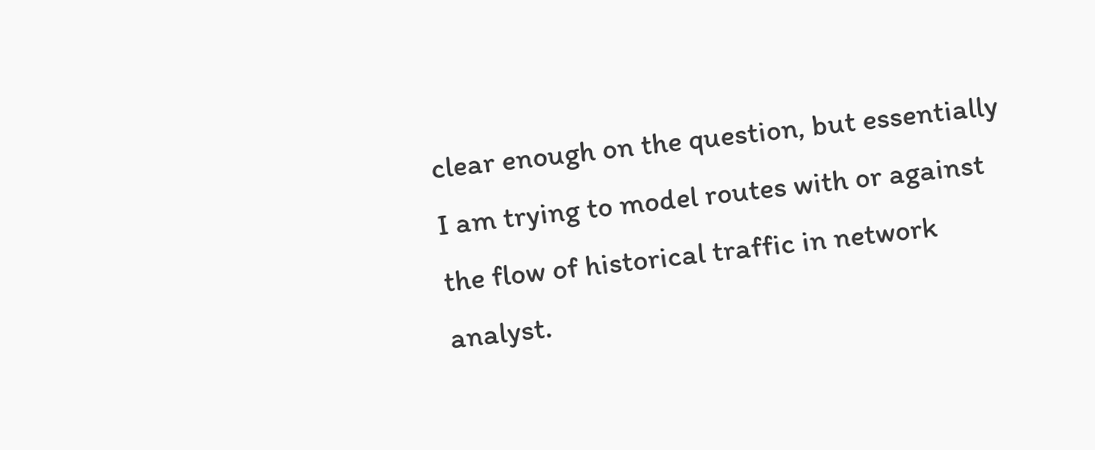clear enough on the question, but essentially I am trying to model routes with or against the flow of historical traffic in network analyst.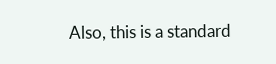Also, this is a standard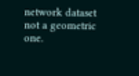network dataset not a geometric one.